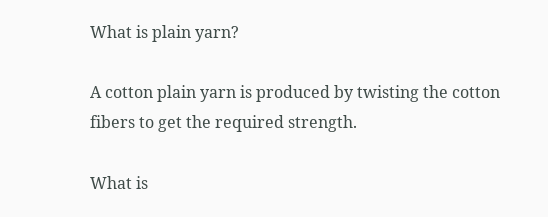What is plain yarn?

A cotton plain yarn is produced by twisting the cotton fibers to get the required strength.

What is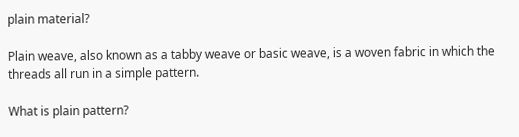plain material?

Plain weave, also known as a tabby weave or basic weave, is a woven fabric in which the threads all run in a simple pattern.

What is plain pattern?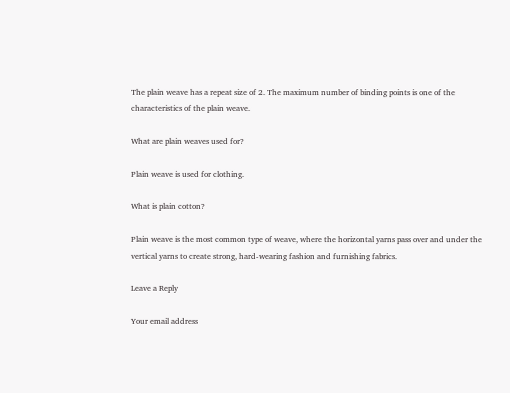The plain weave has a repeat size of 2. The maximum number of binding points is one of the characteristics of the plain weave.

What are plain weaves used for?

Plain weave is used for clothing.

What is plain cotton?

Plain weave is the most common type of weave, where the horizontal yarns pass over and under the vertical yarns to create strong, hard-wearing fashion and furnishing fabrics.

Leave a Reply

Your email address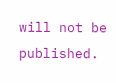will not be published.